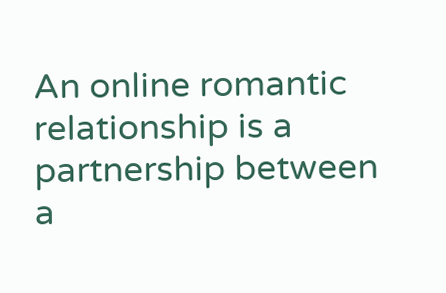An online romantic relationship is a partnership between a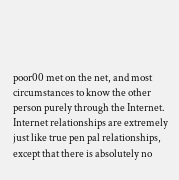poor00 met on the net, and most circumstances to know the other person purely through the Internet. Internet relationships are extremely just like true pen pal relationships, except that there is absolutely no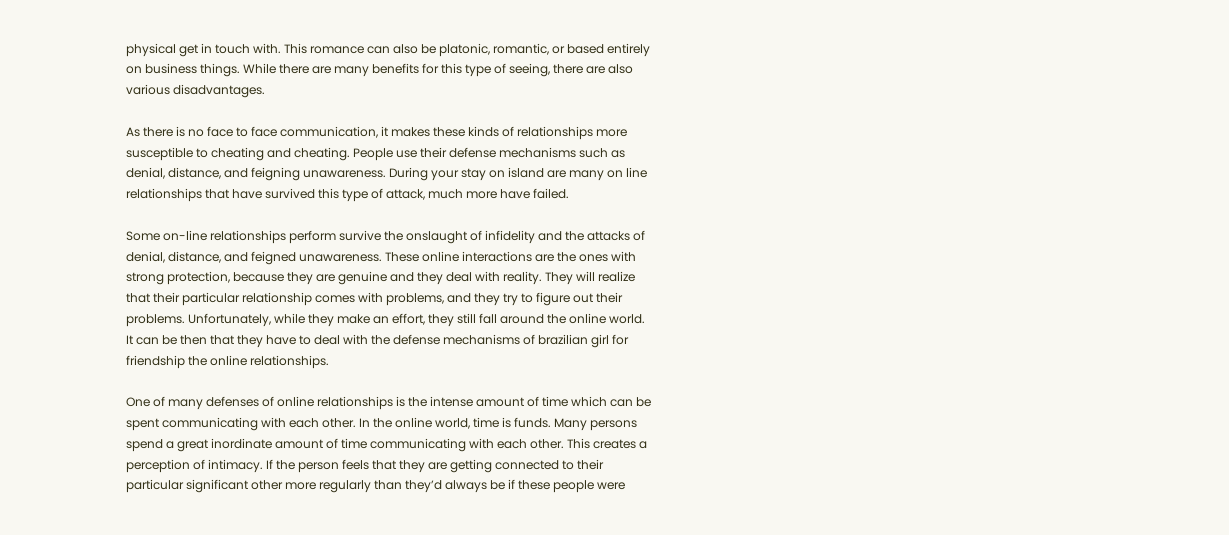physical get in touch with. This romance can also be platonic, romantic, or based entirely on business things. While there are many benefits for this type of seeing, there are also various disadvantages.

As there is no face to face communication, it makes these kinds of relationships more susceptible to cheating and cheating. People use their defense mechanisms such as denial, distance, and feigning unawareness. During your stay on island are many on line relationships that have survived this type of attack, much more have failed.

Some on-line relationships perform survive the onslaught of infidelity and the attacks of denial, distance, and feigned unawareness. These online interactions are the ones with strong protection, because they are genuine and they deal with reality. They will realize that their particular relationship comes with problems, and they try to figure out their problems. Unfortunately, while they make an effort, they still fall around the online world. It can be then that they have to deal with the defense mechanisms of brazilian girl for friendship the online relationships.

One of many defenses of online relationships is the intense amount of time which can be spent communicating with each other. In the online world, time is funds. Many persons spend a great inordinate amount of time communicating with each other. This creates a perception of intimacy. If the person feels that they are getting connected to their particular significant other more regularly than they’d always be if these people were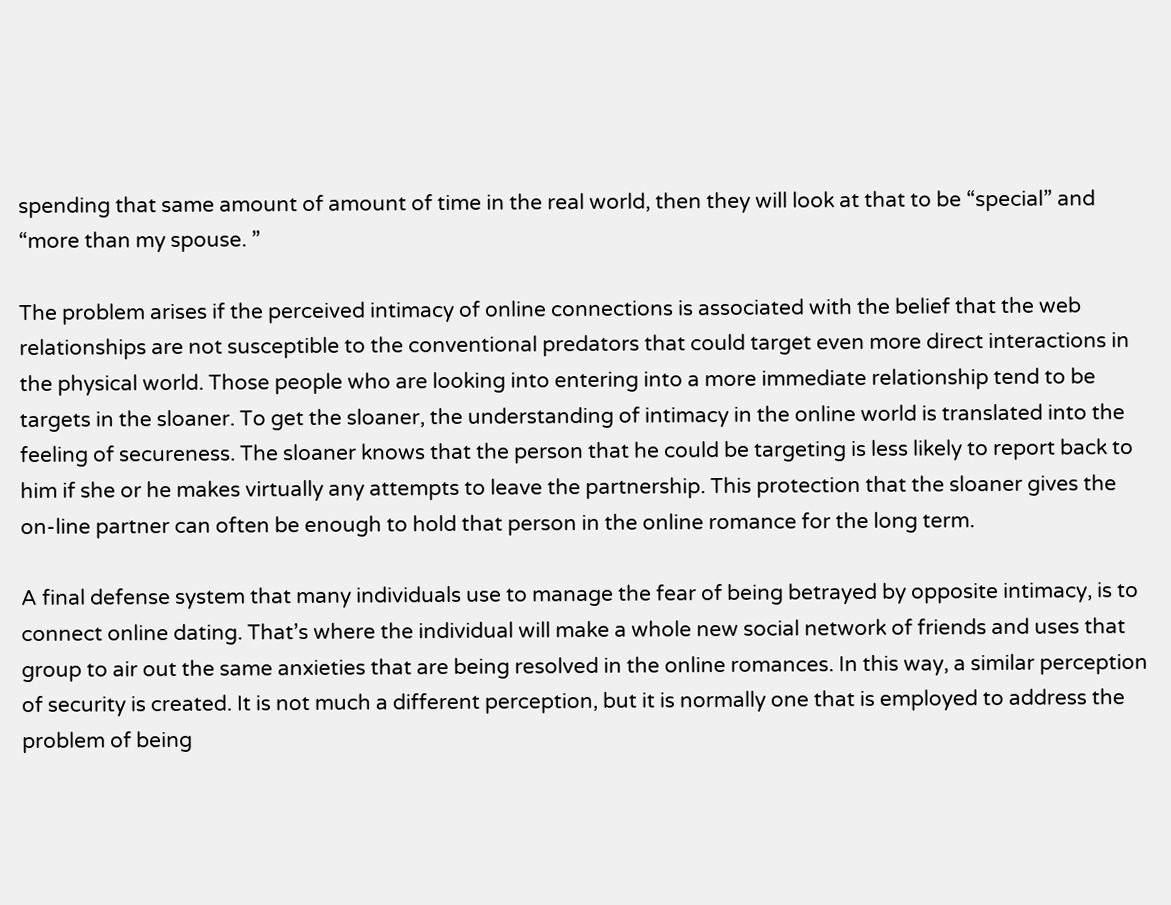spending that same amount of amount of time in the real world, then they will look at that to be “special” and “more than my spouse. ”

The problem arises if the perceived intimacy of online connections is associated with the belief that the web relationships are not susceptible to the conventional predators that could target even more direct interactions in the physical world. Those people who are looking into entering into a more immediate relationship tend to be targets in the sloaner. To get the sloaner, the understanding of intimacy in the online world is translated into the feeling of secureness. The sloaner knows that the person that he could be targeting is less likely to report back to him if she or he makes virtually any attempts to leave the partnership. This protection that the sloaner gives the on-line partner can often be enough to hold that person in the online romance for the long term.

A final defense system that many individuals use to manage the fear of being betrayed by opposite intimacy, is to connect online dating. That’s where the individual will make a whole new social network of friends and uses that group to air out the same anxieties that are being resolved in the online romances. In this way, a similar perception of security is created. It is not much a different perception, but it is normally one that is employed to address the problem of being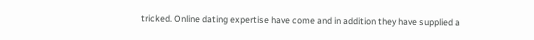tricked. Online dating expertise have come and in addition they have supplied a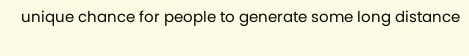unique chance for people to generate some long distance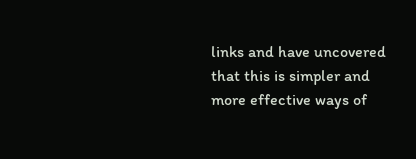links and have uncovered that this is simpler and more effective ways of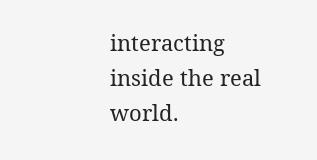interacting inside the real world.